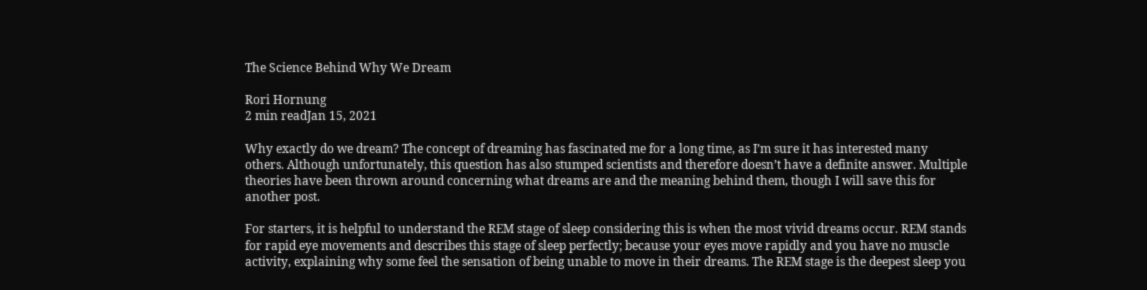The Science Behind Why We Dream

Rori Hornung
2 min readJan 15, 2021

Why exactly do we dream? The concept of dreaming has fascinated me for a long time, as I’m sure it has interested many others. Although unfortunately, this question has also stumped scientists and therefore doesn’t have a definite answer. Multiple theories have been thrown around concerning what dreams are and the meaning behind them, though I will save this for another post.

For starters, it is helpful to understand the REM stage of sleep considering this is when the most vivid dreams occur. REM stands for rapid eye movements and describes this stage of sleep perfectly; because your eyes move rapidly and you have no muscle activity, explaining why some feel the sensation of being unable to move in their dreams. The REM stage is the deepest sleep you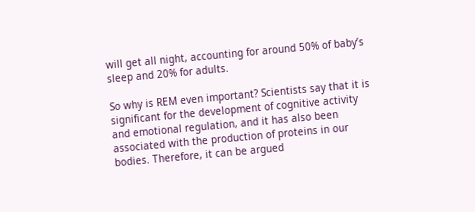will get all night, accounting for around 50% of baby’s sleep and 20% for adults.

So why is REM even important? Scientists say that it is significant for the development of cognitive activity and emotional regulation, and it has also been associated with the production of proteins in our bodies. Therefore, it can be argued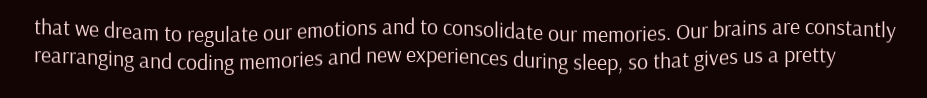that we dream to regulate our emotions and to consolidate our memories. Our brains are constantly rearranging and coding memories and new experiences during sleep, so that gives us a pretty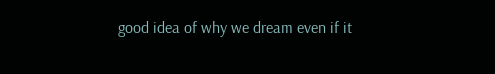good idea of why we dream even if it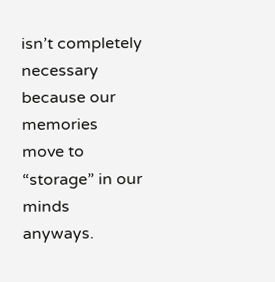isn’t completely necessary because our memories move to “storage” in our minds anyways.